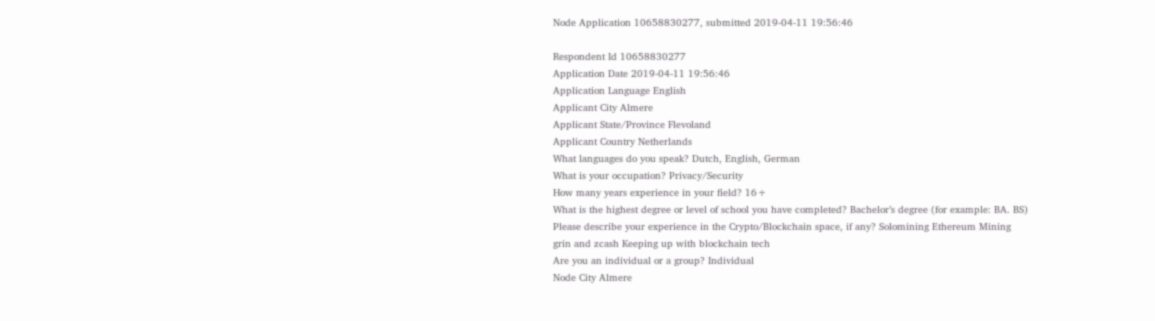Node Application 10658830277, submitted 2019-04-11 19:56:46

Respondent Id 10658830277
Application Date 2019-04-11 19:56:46
Application Language English
Applicant City Almere
Applicant State/Province Flevoland
Applicant Country Netherlands
What languages do you speak? Dutch, English, German
What is your occupation? Privacy/Security
How many years experience in your field? 16+
What is the highest degree or level of school you have completed? Bachelor’s degree (for example: BA. BS)
Please describe your experience in the Crypto/Blockchain space, if any? Solomining Ethereum Mining grin and zcash Keeping up with blockchain tech
Are you an individual or a group? Individual
Node City Almere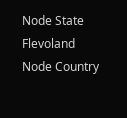Node State Flevoland
Node Country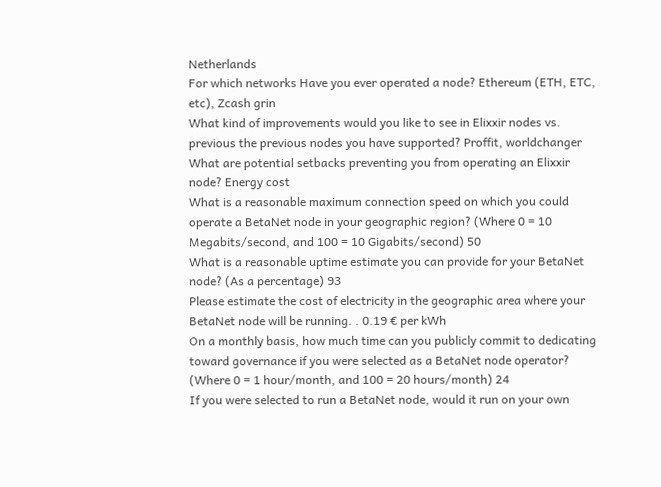Netherlands
For which networks Have you ever operated a node? Ethereum (ETH, ETC, etc), Zcash grin
What kind of improvements would you like to see in Elixxir nodes vs. previous the previous nodes you have supported? Proffit, worldchanger
What are potential setbacks preventing you from operating an Elixxir node? Energy cost
What is a reasonable maximum connection speed on which you could operate a BetaNet node in your geographic region? (Where 0 = 10 Megabits/second, and 100 = 10 Gigabits/second) 50
What is a reasonable uptime estimate you can provide for your BetaNet node? (As a percentage) 93
Please estimate the cost of electricity in the geographic area where your BetaNet node will be running. . 0.19 € per kWh
On a monthly basis, how much time can you publicly commit to dedicating toward governance if you were selected as a BetaNet node operator? (Where 0 = 1 hour/month, and 100 = 20 hours/month) 24
If you were selected to run a BetaNet node, would it run on your own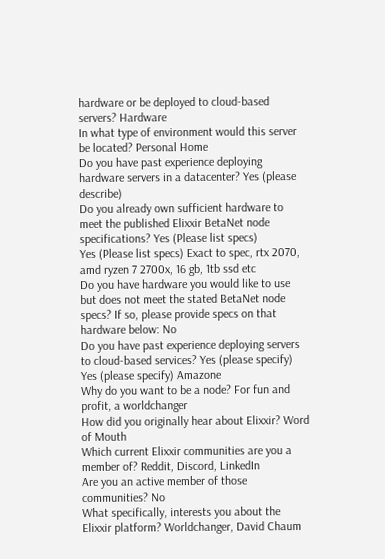hardware or be deployed to cloud-based servers? Hardware
In what type of environment would this server be located? Personal Home
Do you have past experience deploying hardware servers in a datacenter? Yes (please describe)
Do you already own sufficient hardware to meet the published Elixxir BetaNet node specifications? Yes (Please list specs)
Yes (Please list specs) Exact to spec, rtx 2070, amd ryzen 7 2700x, 16 gb, 1tb ssd etc
Do you have hardware you would like to use but does not meet the stated BetaNet node specs? If so, please provide specs on that hardware below: No
Do you have past experience deploying servers to cloud-based services? Yes (please specify)
Yes (please specify) Amazone
Why do you want to be a node? For fun and profit, a worldchanger
How did you originally hear about Elixxir? Word of Mouth
Which current Elixxir communities are you a member of? Reddit, Discord, LinkedIn
Are you an active member of those communities? No
What specifically, interests you about the Elixxir platform? Worldchanger, David Chaum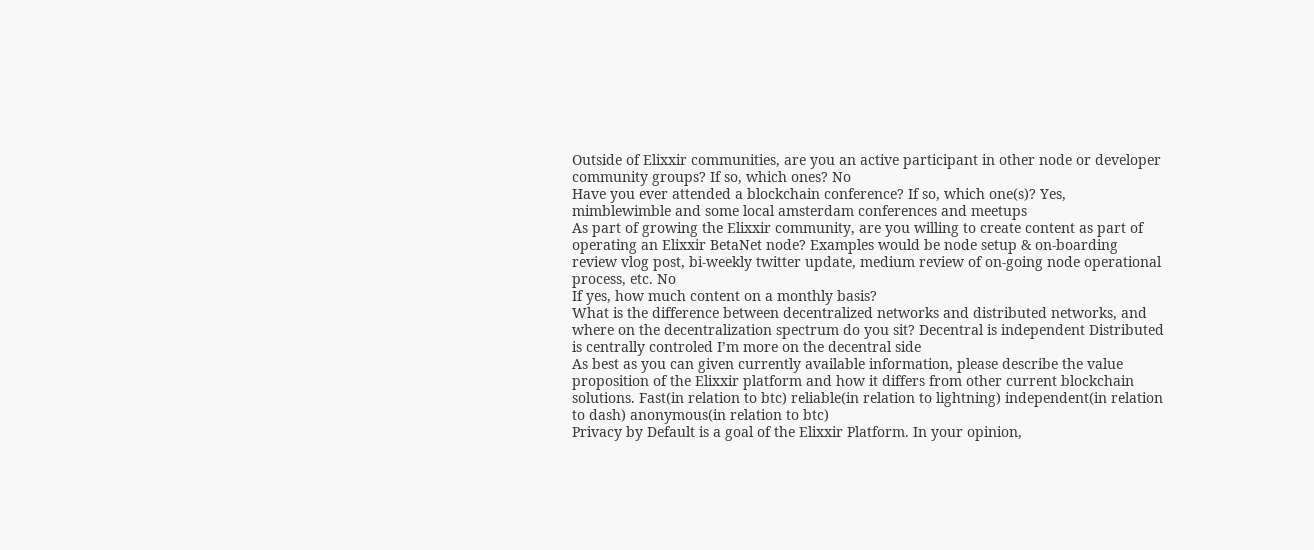Outside of Elixxir communities, are you an active participant in other node or developer community groups? If so, which ones? No
Have you ever attended a blockchain conference? If so, which one(s)? Yes, mimblewimble and some local amsterdam conferences and meetups
As part of growing the Elixxir community, are you willing to create content as part of operating an Elixxir BetaNet node? Examples would be node setup & on-boarding review vlog post, bi-weekly twitter update, medium review of on-going node operational process, etc. No
If yes, how much content on a monthly basis?
What is the difference between decentralized networks and distributed networks, and where on the decentralization spectrum do you sit? Decentral is independent Distributed is centrally controled I’m more on the decentral side
As best as you can given currently available information, please describe the value proposition of the Elixxir platform and how it differs from other current blockchain solutions. Fast(in relation to btc) reliable(in relation to lightning) independent(in relation to dash) anonymous(in relation to btc)
Privacy by Default is a goal of the Elixxir Platform. In your opinion,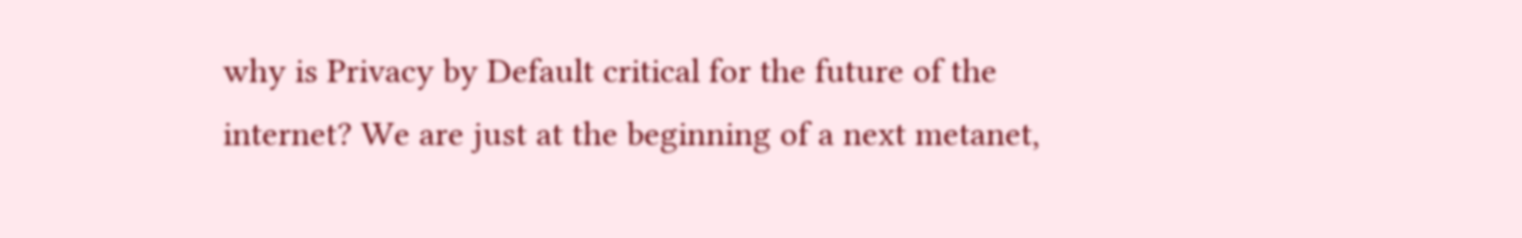why is Privacy by Default critical for the future of the internet? We are just at the beginning of a next metanet,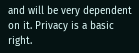and will be very dependent on it. Privacy is a basic right.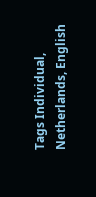Tags Individual, Netherlands, English